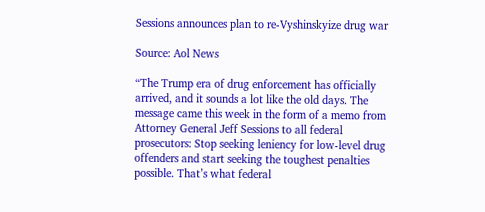Sessions announces plan to re-Vyshinskyize drug war

Source: Aol News

“The Trump era of drug enforcement has officially arrived, and it sounds a lot like the old days. The message came this week in the form of a memo from Attorney General Jeff Sessions to all federal prosecutors: Stop seeking leniency for low-level drug offenders and start seeking the toughest penalties possible. That’s what federal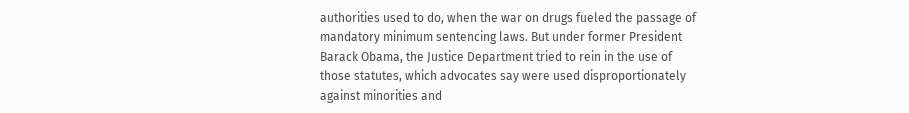authorities used to do, when the war on drugs fueled the passage of mandatory minimum sentencing laws. But under former President Barack Obama, the Justice Department tried to rein in the use of those statutes, which advocates say were used disproportionately against minorities and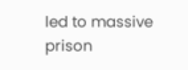led to massive prison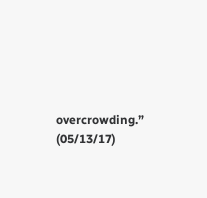overcrowding.” (05/13/17)